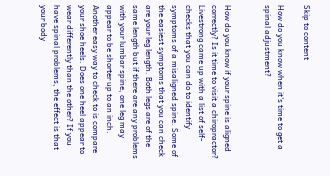Skip to content

How do you know when it's time to get a spinal adjustment?


How do you know if your spine is aligned correctly? Is it time to visit a chiropractor? Livestrong came up with a list of self-checks that you can do to identify symptoms of a misaligned spine. Some of the easiest symptoms that you can check are your leg length. Both legs are of the same length but if there are any problems with your lumbar spine, one leg may appear to be shorter up to an inch. Another easy way to check to is compare your shoe heels. Does one heel appear to wear differently than the other? If you have spinal problems, the effect is that your body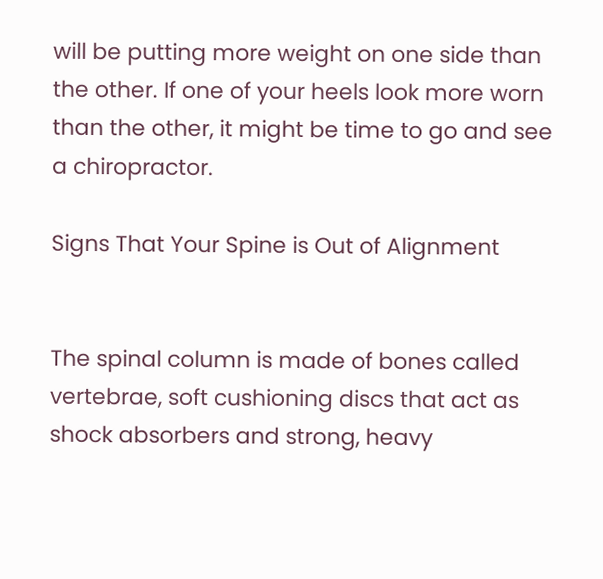will be putting more weight on one side than the other. If one of your heels look more worn than the other, it might be time to go and see a chiropractor.

Signs That Your Spine is Out of Alignment


The spinal column is made of bones called vertebrae, soft cushioning discs that act as shock absorbers and strong, heavy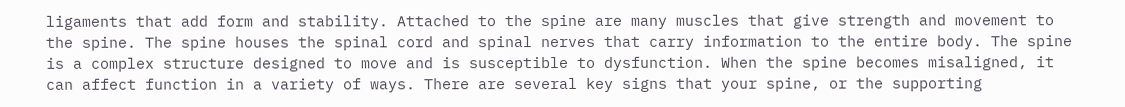ligaments that add form and stability. Attached to the spine are many muscles that give strength and movement to the spine. The spine houses the spinal cord and spinal nerves that carry information to the entire body. The spine is a complex structure designed to move and is susceptible to dysfunction. When the spine becomes misaligned, it can affect function in a variety of ways. There are several key signs that your spine, or the supporting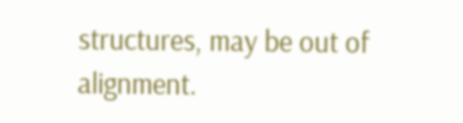structures, may be out of alignment.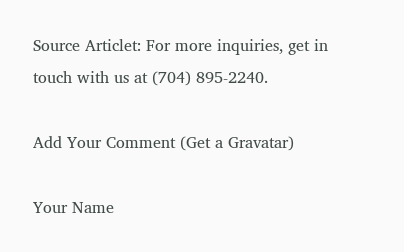Source Articlet: For more inquiries, get in touch with us at (704) 895-2240.

Add Your Comment (Get a Gravatar)

Your Name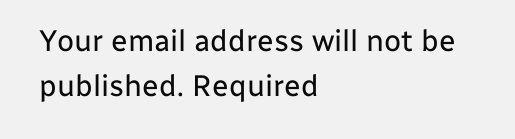Your email address will not be published. Required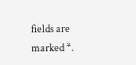fields are marked *.